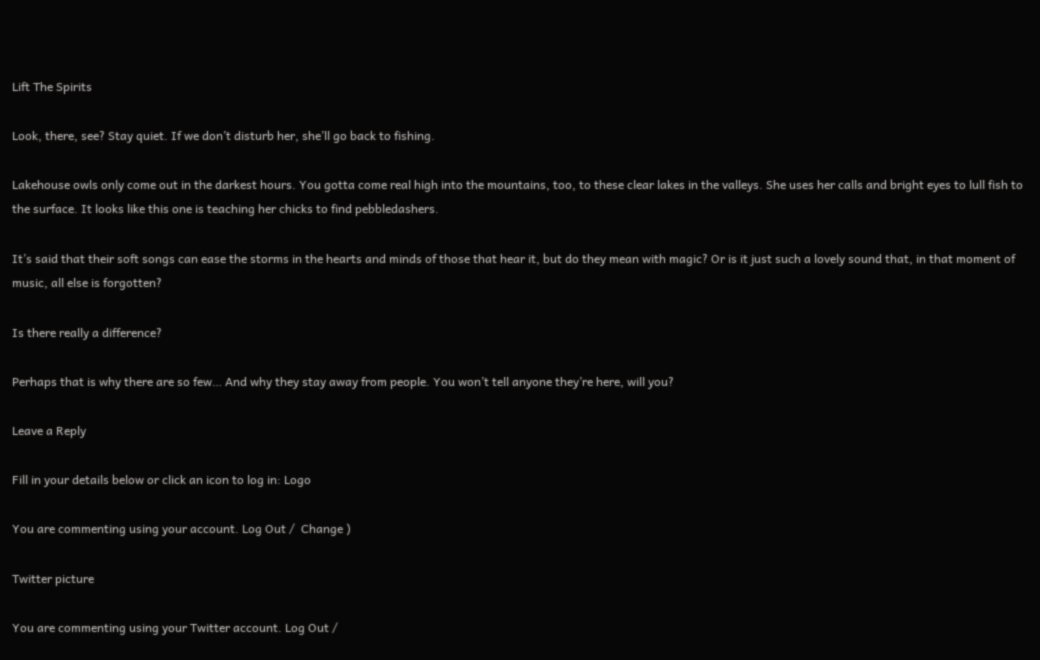Lift The Spirits

Look, there, see? Stay quiet. If we don’t disturb her, she’ll go back to fishing.

Lakehouse owls only come out in the darkest hours. You gotta come real high into the mountains, too, to these clear lakes in the valleys. She uses her calls and bright eyes to lull fish to the surface. It looks like this one is teaching her chicks to find pebbledashers.

It’s said that their soft songs can ease the storms in the hearts and minds of those that hear it, but do they mean with magic? Or is it just such a lovely sound that, in that moment of music, all else is forgotten?

Is there really a difference?

Perhaps that is why there are so few… And why they stay away from people. You won’t tell anyone they’re here, will you?

Leave a Reply

Fill in your details below or click an icon to log in: Logo

You are commenting using your account. Log Out /  Change )

Twitter picture

You are commenting using your Twitter account. Log Out /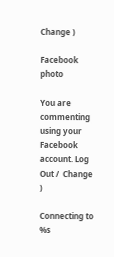Change )

Facebook photo

You are commenting using your Facebook account. Log Out /  Change )

Connecting to %s